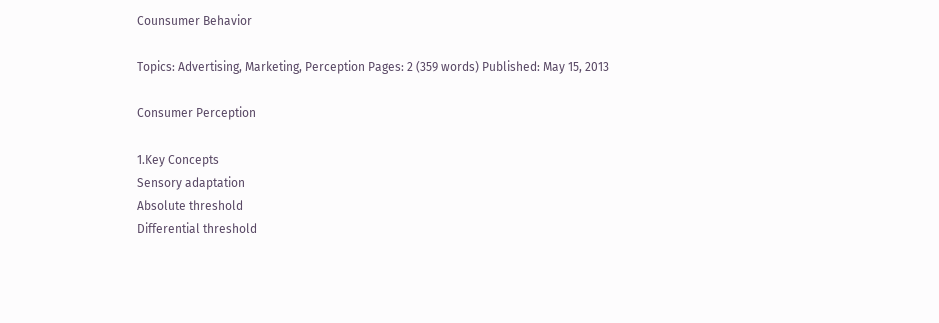Counsumer Behavior

Topics: Advertising, Marketing, Perception Pages: 2 (359 words) Published: May 15, 2013

Consumer Perception

1.Key Concepts
Sensory adaptation
Absolute threshold
Differential threshold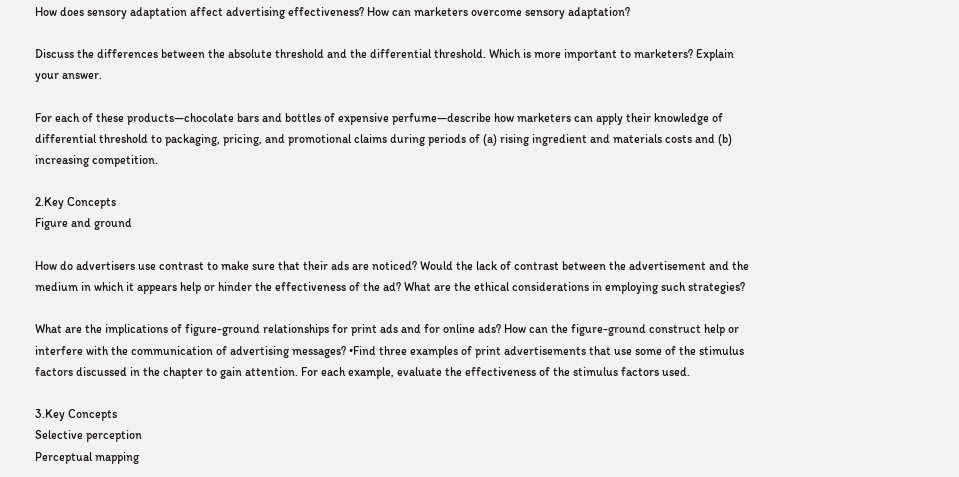How does sensory adaptation affect advertising effectiveness? How can marketers overcome sensory adaptation?

Discuss the differences between the absolute threshold and the differential threshold. Which is more important to marketers? Explain your answer.

For each of these products—chocolate bars and bottles of expensive perfume—describe how marketers can apply their knowledge of differential threshold to packaging, pricing, and promotional claims during periods of (a) rising ingredient and materials costs and (b) increasing competition.

2.Key Concepts
Figure and ground

How do advertisers use contrast to make sure that their ads are noticed? Would the lack of contrast between the advertisement and the medium in which it appears help or hinder the effectiveness of the ad? What are the ethical considerations in employing such strategies?

What are the implications of figure-ground relationships for print ads and for online ads? How can the figure-ground construct help or interfere with the communication of advertising messages? •Find three examples of print advertisements that use some of the stimulus factors discussed in the chapter to gain attention. For each example, evaluate the effectiveness of the stimulus factors used.

3.Key Concepts
Selective perception
Perceptual mapping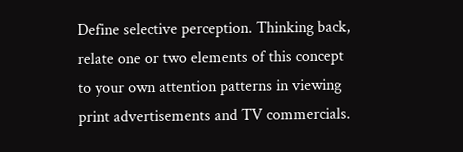Define selective perception. Thinking back, relate one or two elements of this concept to your own attention patterns in viewing print advertisements and TV commercials.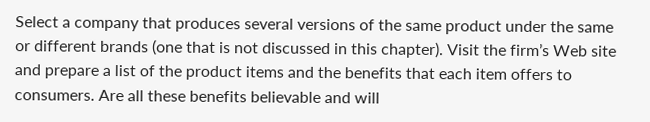Select a company that produces several versions of the same product under the same or different brands (one that is not discussed in this chapter). Visit the firm’s Web site and prepare a list of the product items and the benefits that each item offers to consumers. Are all these benefits believable and will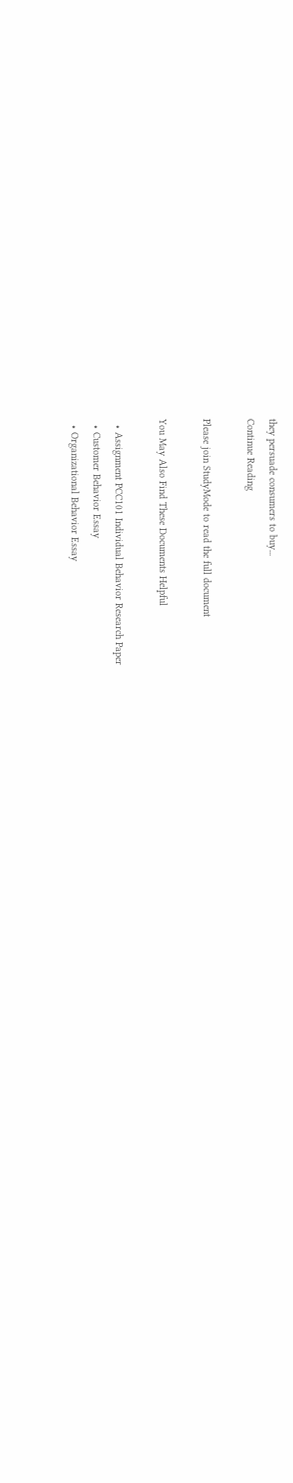they persuade consumers to buy...
Continue Reading

Please join StudyMode to read the full document

You May Also Find These Documents Helpful

  • Assignment PCC101 Individual Behavior Research Paper
  • Customer Behavior Essay
  • Organizational Behavior Essay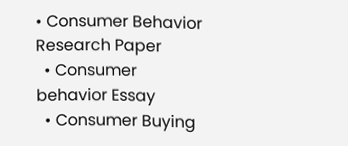• Consumer Behavior Research Paper
  • Consumer behavior Essay
  • Consumer Buying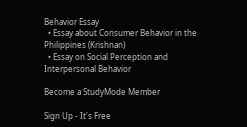Behavior Essay
  • Essay about Consumer Behavior in the Philippines (Krishnan)
  • Essay on Social Perception and Interpersonal Behavior

Become a StudyMode Member

Sign Up - It's Free